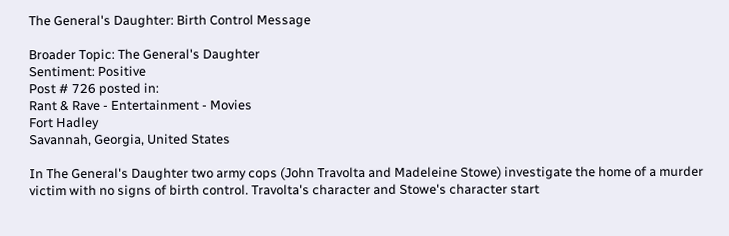The General's Daughter: Birth Control Message

Broader Topic: The General's Daughter
Sentiment: Positive
Post # 726 posted in:
Rant & Rave - Entertainment - Movies
Fort Hadley
Savannah, Georgia, United States

In The General's Daughter two army cops (John Travolta and Madeleine Stowe) investigate the home of a murder victim with no signs of birth control. Travolta's character and Stowe's character start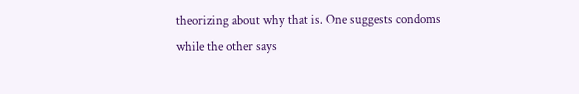theorizing about why that is. One suggests condoms while the other says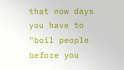that now days you have to "boil people before you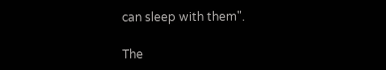can sleep with them".

The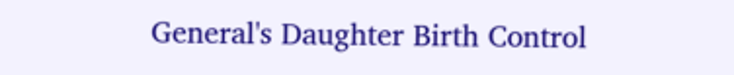General's Daughter Birth Control